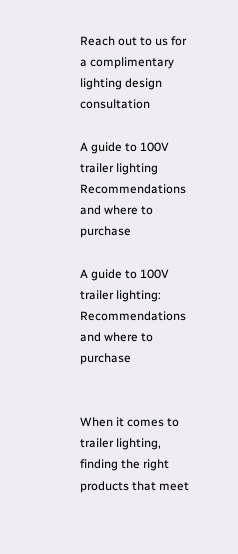Reach out to us for a complimentary lighting design consultation

A guide to 100V trailer lighting Recommendations and where to purchase

A guide to 100V trailer lighting: Recommendations and where to purchase


When it comes to trailer lighting, finding the right products that meet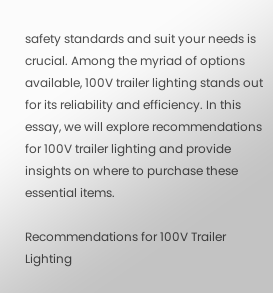safety standards and suit your needs is crucial. Among the myriad of options available, 100V trailer lighting stands out for its reliability and efficiency. In this essay, we will explore recommendations for 100V trailer lighting and provide insights on where to purchase these essential items.

Recommendations for 100V Trailer Lighting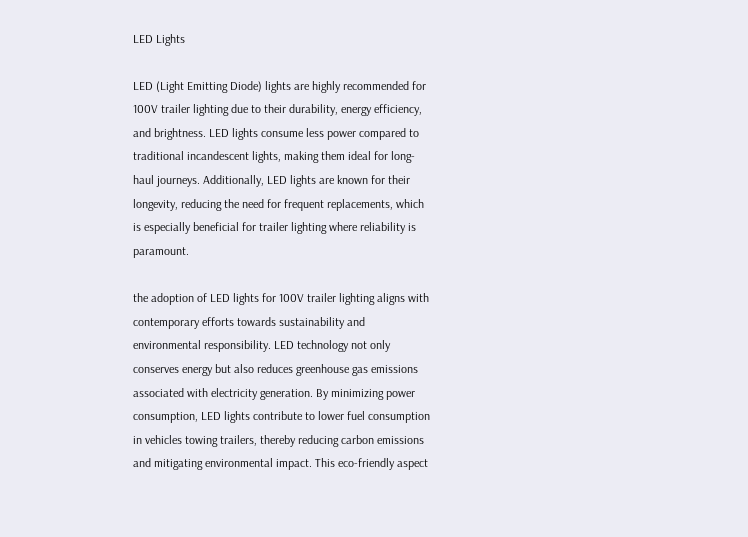LED Lights

LED (Light Emitting Diode) lights are highly recommended for 100V trailer lighting due to their durability, energy efficiency, and brightness. LED lights consume less power compared to traditional incandescent lights, making them ideal for long-haul journeys. Additionally, LED lights are known for their longevity, reducing the need for frequent replacements, which is especially beneficial for trailer lighting where reliability is paramount.

the adoption of LED lights for 100V trailer lighting aligns with contemporary efforts towards sustainability and environmental responsibility. LED technology not only conserves energy but also reduces greenhouse gas emissions associated with electricity generation. By minimizing power consumption, LED lights contribute to lower fuel consumption in vehicles towing trailers, thereby reducing carbon emissions and mitigating environmental impact. This eco-friendly aspect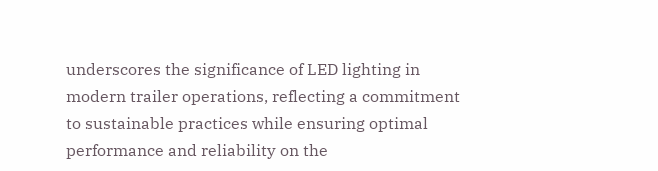underscores the significance of LED lighting in modern trailer operations, reflecting a commitment to sustainable practices while ensuring optimal performance and reliability on the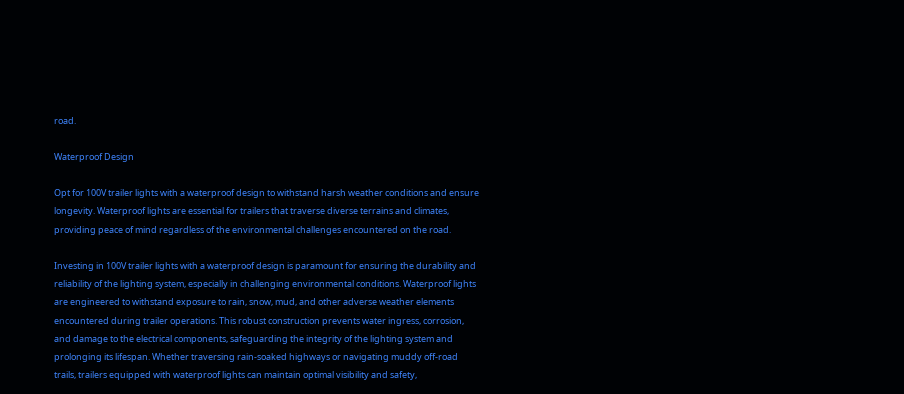road.

Waterproof Design

Opt for 100V trailer lights with a waterproof design to withstand harsh weather conditions and ensure longevity. Waterproof lights are essential for trailers that traverse diverse terrains and climates, providing peace of mind regardless of the environmental challenges encountered on the road.

Investing in 100V trailer lights with a waterproof design is paramount for ensuring the durability and reliability of the lighting system, especially in challenging environmental conditions. Waterproof lights are engineered to withstand exposure to rain, snow, mud, and other adverse weather elements encountered during trailer operations. This robust construction prevents water ingress, corrosion, and damage to the electrical components, safeguarding the integrity of the lighting system and prolonging its lifespan. Whether traversing rain-soaked highways or navigating muddy off-road trails, trailers equipped with waterproof lights can maintain optimal visibility and safety,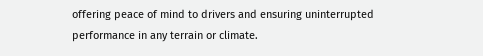offering peace of mind to drivers and ensuring uninterrupted performance in any terrain or climate.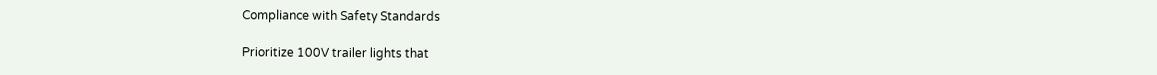Compliance with Safety Standards

Prioritize 100V trailer lights that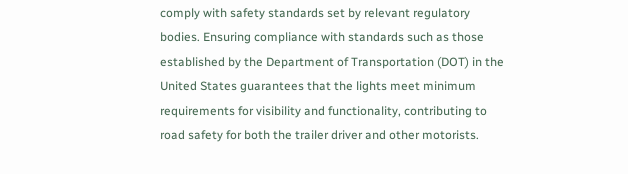comply with safety standards set by relevant regulatory bodies. Ensuring compliance with standards such as those established by the Department of Transportation (DOT) in the United States guarantees that the lights meet minimum requirements for visibility and functionality, contributing to road safety for both the trailer driver and other motorists.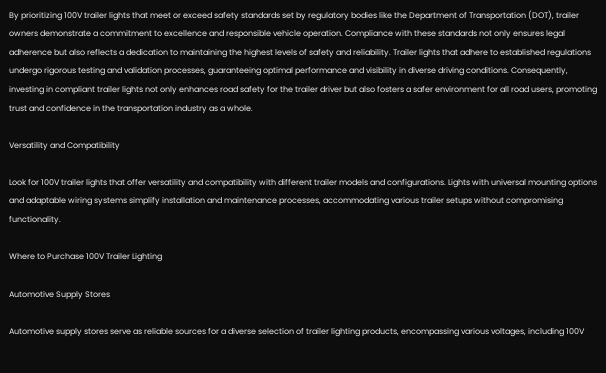By prioritizing 100V trailer lights that meet or exceed safety standards set by regulatory bodies like the Department of Transportation (DOT), trailer owners demonstrate a commitment to excellence and responsible vehicle operation. Compliance with these standards not only ensures legal adherence but also reflects a dedication to maintaining the highest levels of safety and reliability. Trailer lights that adhere to established regulations undergo rigorous testing and validation processes, guaranteeing optimal performance and visibility in diverse driving conditions. Consequently, investing in compliant trailer lights not only enhances road safety for the trailer driver but also fosters a safer environment for all road users, promoting trust and confidence in the transportation industry as a whole.

Versatility and Compatibility

Look for 100V trailer lights that offer versatility and compatibility with different trailer models and configurations. Lights with universal mounting options and adaptable wiring systems simplify installation and maintenance processes, accommodating various trailer setups without compromising functionality.

Where to Purchase 100V Trailer Lighting

Automotive Supply Stores

Automotive supply stores serve as reliable sources for a diverse selection of trailer lighting products, encompassing various voltages, including 100V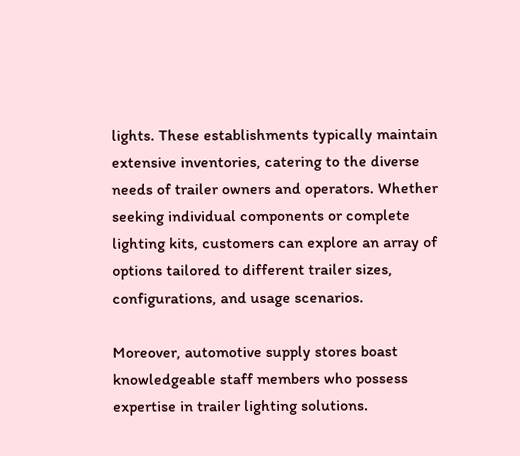lights. These establishments typically maintain extensive inventories, catering to the diverse needs of trailer owners and operators. Whether seeking individual components or complete lighting kits, customers can explore an array of options tailored to different trailer sizes, configurations, and usage scenarios.

Moreover, automotive supply stores boast knowledgeable staff members who possess expertise in trailer lighting solutions.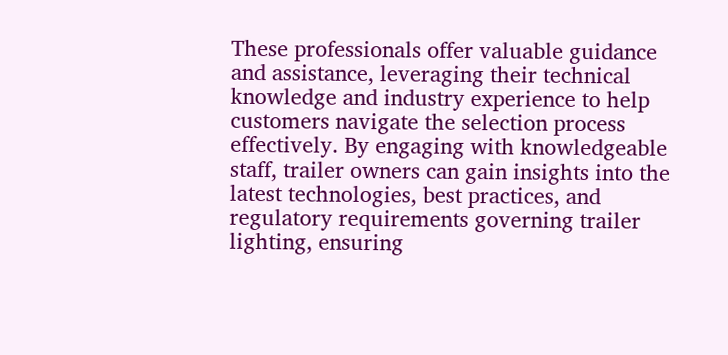These professionals offer valuable guidance and assistance, leveraging their technical knowledge and industry experience to help customers navigate the selection process effectively. By engaging with knowledgeable staff, trailer owners can gain insights into the latest technologies, best practices, and regulatory requirements governing trailer lighting, ensuring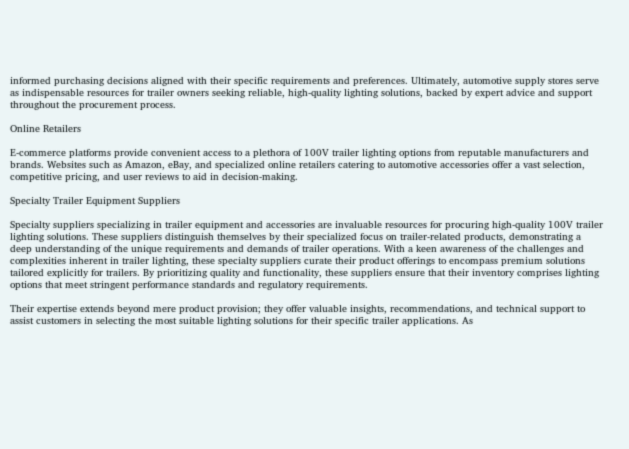informed purchasing decisions aligned with their specific requirements and preferences. Ultimately, automotive supply stores serve as indispensable resources for trailer owners seeking reliable, high-quality lighting solutions, backed by expert advice and support throughout the procurement process.

Online Retailers

E-commerce platforms provide convenient access to a plethora of 100V trailer lighting options from reputable manufacturers and brands. Websites such as Amazon, eBay, and specialized online retailers catering to automotive accessories offer a vast selection, competitive pricing, and user reviews to aid in decision-making.

Specialty Trailer Equipment Suppliers

Specialty suppliers specializing in trailer equipment and accessories are invaluable resources for procuring high-quality 100V trailer lighting solutions. These suppliers distinguish themselves by their specialized focus on trailer-related products, demonstrating a deep understanding of the unique requirements and demands of trailer operations. With a keen awareness of the challenges and complexities inherent in trailer lighting, these specialty suppliers curate their product offerings to encompass premium solutions tailored explicitly for trailers. By prioritizing quality and functionality, these suppliers ensure that their inventory comprises lighting options that meet stringent performance standards and regulatory requirements.

Their expertise extends beyond mere product provision; they offer valuable insights, recommendations, and technical support to assist customers in selecting the most suitable lighting solutions for their specific trailer applications. As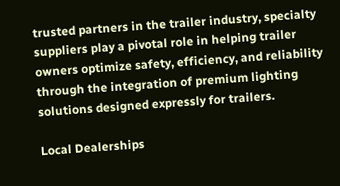trusted partners in the trailer industry, specialty suppliers play a pivotal role in helping trailer owners optimize safety, efficiency, and reliability through the integration of premium lighting solutions designed expressly for trailers.

Local Dealerships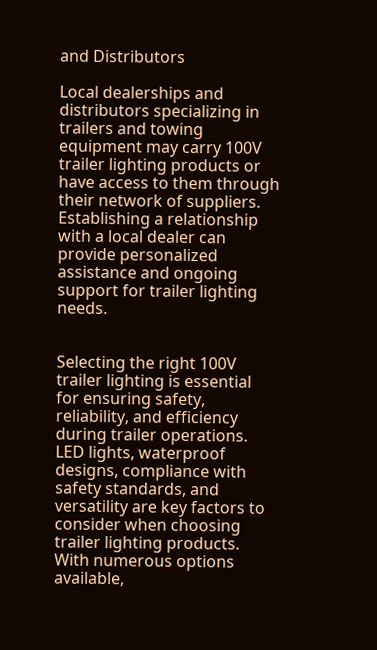and Distributors

Local dealerships and distributors specializing in trailers and towing equipment may carry 100V trailer lighting products or have access to them through their network of suppliers. Establishing a relationship with a local dealer can provide personalized assistance and ongoing support for trailer lighting needs.


Selecting the right 100V trailer lighting is essential for ensuring safety, reliability, and efficiency during trailer operations. LED lights, waterproof designs, compliance with safety standards, and versatility are key factors to consider when choosing trailer lighting products. With numerous options available,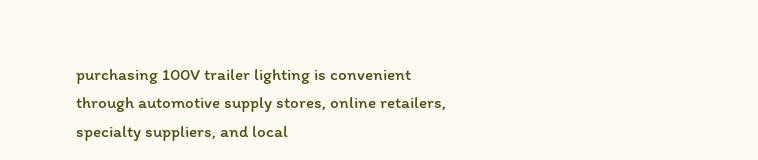purchasing 100V trailer lighting is convenient through automotive supply stores, online retailers, specialty suppliers, and local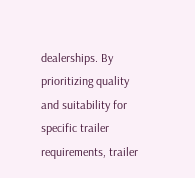dealerships. By prioritizing quality and suitability for specific trailer requirements, trailer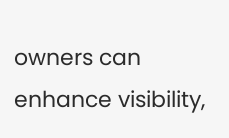owners can enhance visibility,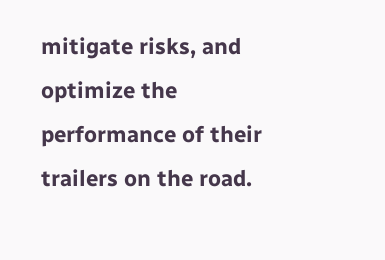mitigate risks, and optimize the performance of their trailers on the road.